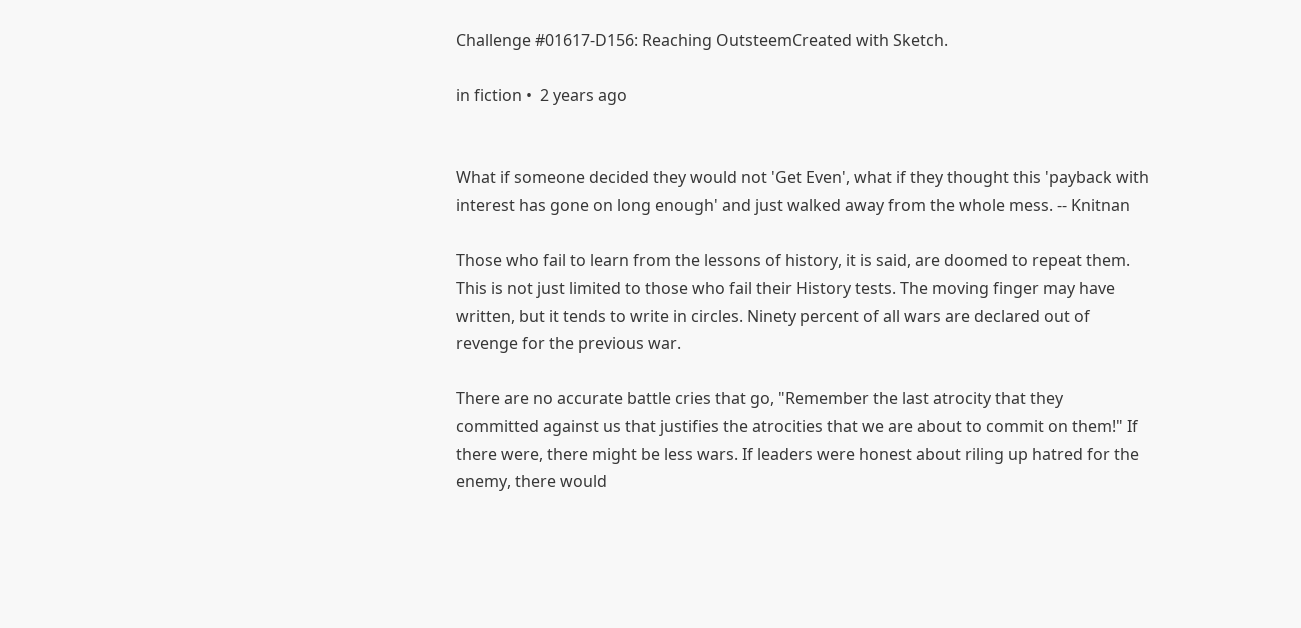Challenge #01617-D156: Reaching OutsteemCreated with Sketch.

in fiction •  2 years ago


What if someone decided they would not 'Get Even', what if they thought this 'payback with interest has gone on long enough' and just walked away from the whole mess. -- Knitnan

Those who fail to learn from the lessons of history, it is said, are doomed to repeat them. This is not just limited to those who fail their History tests. The moving finger may have written, but it tends to write in circles. Ninety percent of all wars are declared out of revenge for the previous war.

There are no accurate battle cries that go, "Remember the last atrocity that they committed against us that justifies the atrocities that we are about to commit on them!" If there were, there might be less wars. If leaders were honest about riling up hatred for the enemy, there would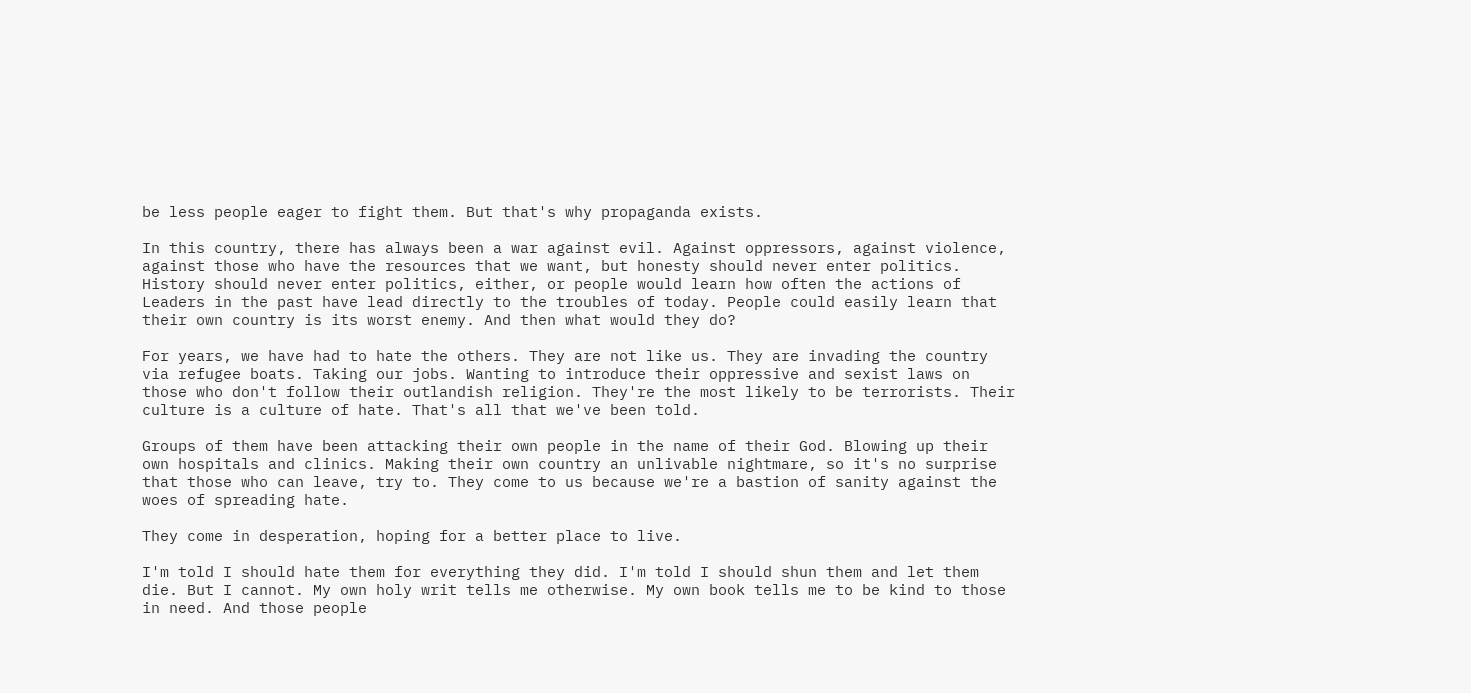be less people eager to fight them. But that's why propaganda exists.

In this country, there has always been a war against evil. Against oppressors, against violence, against those who have the resources that we want, but honesty should never enter politics. History should never enter politics, either, or people would learn how often the actions of Leaders in the past have lead directly to the troubles of today. People could easily learn that their own country is its worst enemy. And then what would they do?

For years, we have had to hate the others. They are not like us. They are invading the country via refugee boats. Taking our jobs. Wanting to introduce their oppressive and sexist laws on those who don't follow their outlandish religion. They're the most likely to be terrorists. Their culture is a culture of hate. That's all that we've been told.

Groups of them have been attacking their own people in the name of their God. Blowing up their own hospitals and clinics. Making their own country an unlivable nightmare, so it's no surprise that those who can leave, try to. They come to us because we're a bastion of sanity against the woes of spreading hate.

They come in desperation, hoping for a better place to live.

I'm told I should hate them for everything they did. I'm told I should shun them and let them die. But I cannot. My own holy writ tells me otherwise. My own book tells me to be kind to those in need. And those people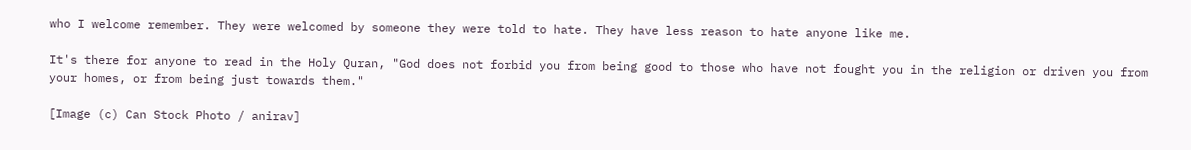who I welcome remember. They were welcomed by someone they were told to hate. They have less reason to hate anyone like me.

It's there for anyone to read in the Holy Quran, "God does not forbid you from being good to those who have not fought you in the religion or driven you from your homes, or from being just towards them."

[Image (c) Can Stock Photo / anirav]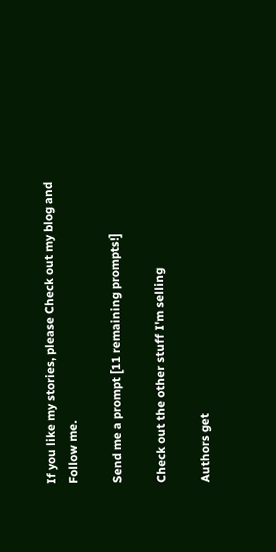If you like my stories, please Check out my blog and Follow me.

Send me a prompt [11 remaining prompts!]

Check out the other stuff I'm selling

Authors get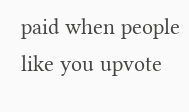paid when people like you upvote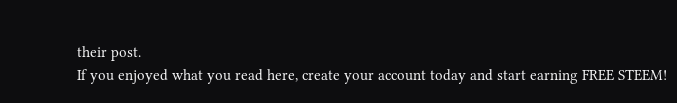their post.
If you enjoyed what you read here, create your account today and start earning FREE STEEM!